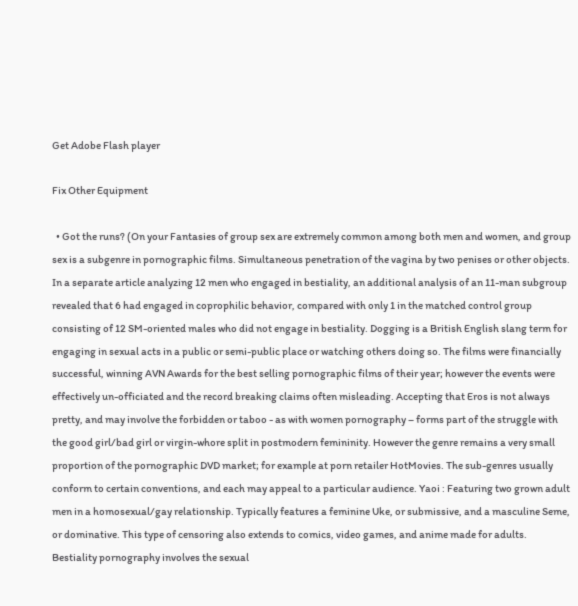Get Adobe Flash player

Fix Other Equipment

  • Got the runs? (On your Fantasies of group sex are extremely common among both men and women, and group sex is a subgenre in pornographic films. Simultaneous penetration of the vagina by two penises or other objects. In a separate article analyzing 12 men who engaged in bestiality, an additional analysis of an 11-man subgroup revealed that 6 had engaged in coprophilic behavior, compared with only 1 in the matched control group consisting of 12 SM-oriented males who did not engage in bestiality. Dogging is a British English slang term for engaging in sexual acts in a public or semi-public place or watching others doing so. The films were financially successful, winning AVN Awards for the best selling pornographic films of their year; however the events were effectively un-officiated and the record breaking claims often misleading. Accepting that Eros is not always pretty, and may involve the forbidden or taboo - as with women pornography – forms part of the struggle with the good girl/bad girl or virgin-whore split in postmodern femininity. However the genre remains a very small proportion of the pornographic DVD market; for example at porn retailer HotMovies. The sub-genres usually conform to certain conventions, and each may appeal to a particular audience. Yaoi : Featuring two grown adult men in a homosexual/gay relationship. Typically features a feminine Uke, or submissive, and a masculine Seme, or dominative. This type of censoring also extends to comics, video games, and anime made for adults. Bestiality pornography involves the sexual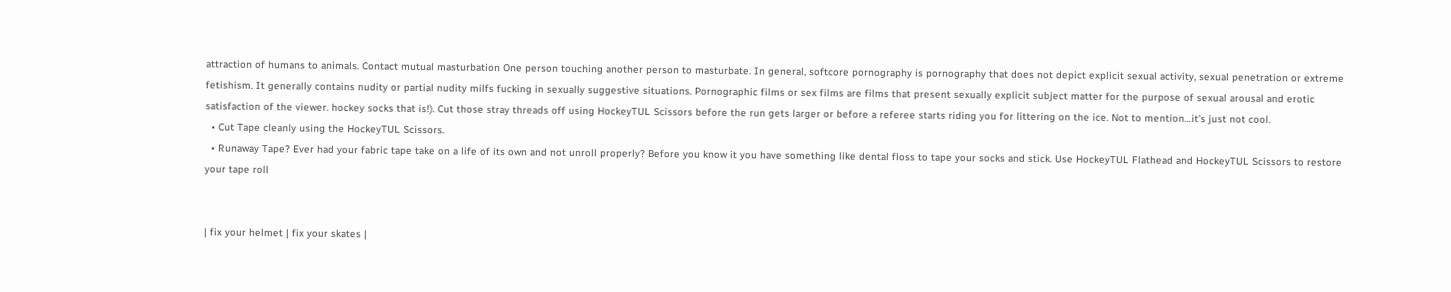attraction of humans to animals. Contact mutual masturbation One person touching another person to masturbate. In general, softcore pornography is pornography that does not depict explicit sexual activity, sexual penetration or extreme fetishism. It generally contains nudity or partial nudity milfs fucking in sexually suggestive situations. Pornographic films or sex films are films that present sexually explicit subject matter for the purpose of sexual arousal and erotic satisfaction of the viewer. hockey socks that is!). Cut those stray threads off using HockeyTUL Scissors before the run gets larger or before a referee starts riding you for littering on the ice. Not to mention…it’s just not cool.
  • Cut Tape cleanly using the HockeyTUL Scissors.
  • Runaway Tape? Ever had your fabric tape take on a life of its own and not unroll properly? Before you know it you have something like dental floss to tape your socks and stick. Use HockeyTUL Flathead and HockeyTUL Scissors to restore your tape roll


| fix your helmet | fix your skates |